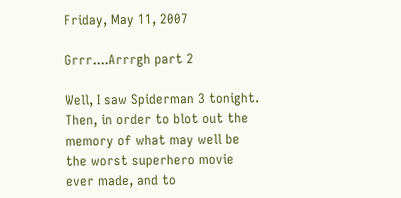Friday, May 11, 2007

Grrr....Arrrgh part 2

Well, I saw Spiderman 3 tonight. Then, in order to blot out the memory of what may well be the worst superhero movie ever made, and to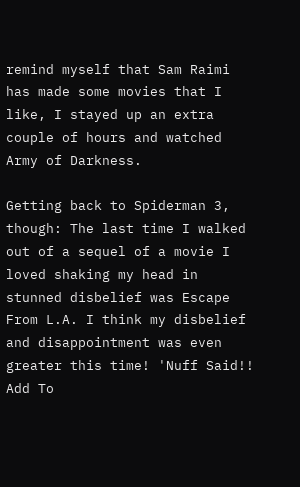remind myself that Sam Raimi has made some movies that I like, I stayed up an extra couple of hours and watched Army of Darkness.

Getting back to Spiderman 3, though: The last time I walked out of a sequel of a movie I loved shaking my head in stunned disbelief was Escape From L.A. I think my disbelief and disappointment was even greater this time! 'Nuff Said!!
Add To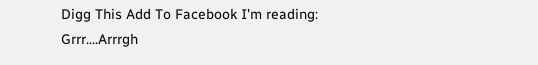Digg This Add To Facebook I'm reading: Grrr....Arrrgh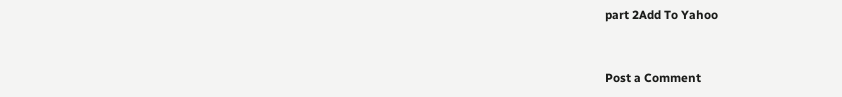part 2Add To Yahoo


Post a Comment